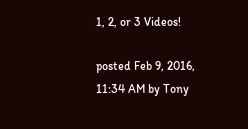1, 2, or 3 Videos!

posted Feb 9, 2016, 11:34 AM by Tony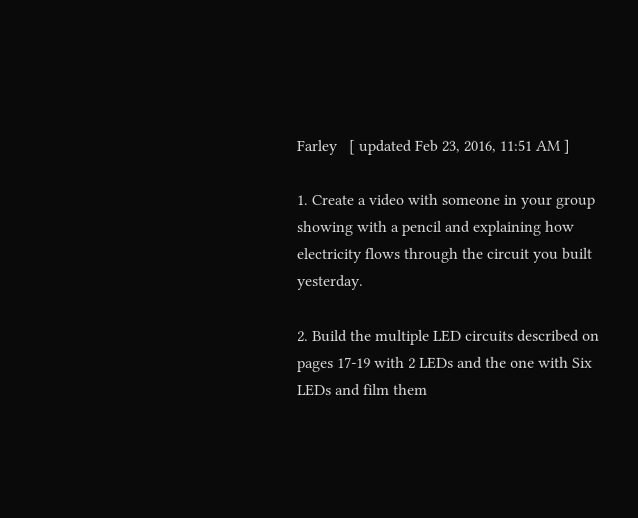Farley   [ updated Feb 23, 2016, 11:51 AM ]

1. Create a video with someone in your group showing with a pencil and explaining how electricity flows through the circuit you built yesterday.

2. Build the multiple LED circuits described on pages 17-19 with 2 LEDs and the one with Six LEDs and film them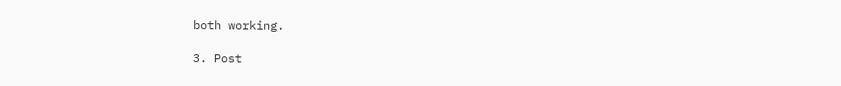both working.

3. Post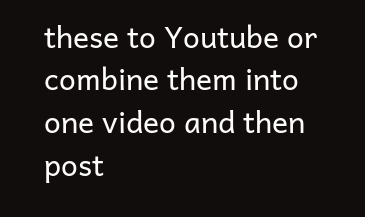these to Youtube or combine them into one video and then post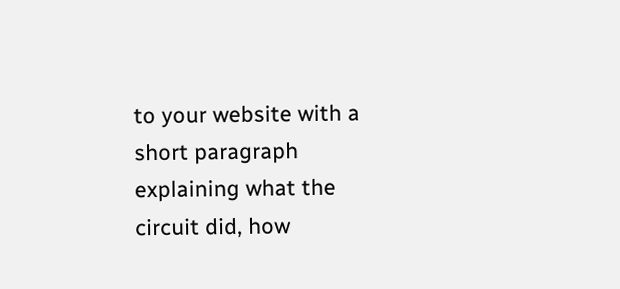to your website with a short paragraph explaining what the circuit did, how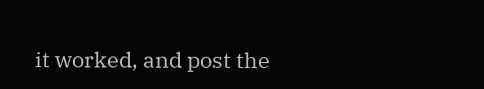it worked, and post the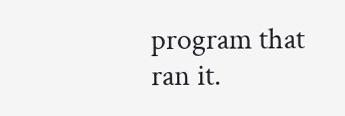program that ran it.